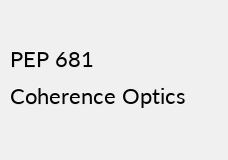PEP 681 Coherence Optics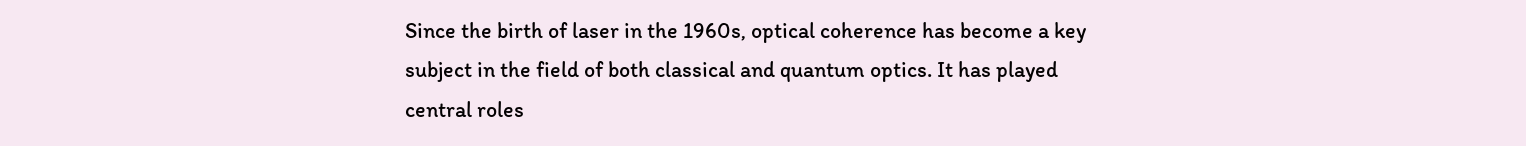Since the birth of laser in the 1960s, optical coherence has become a key subject in the field of both classical and quantum optics. It has played central roles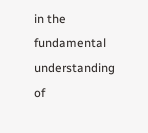in the fundamental understanding of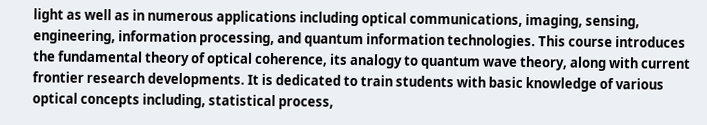light as well as in numerous applications including optical communications, imaging, sensing, engineering, information processing, and quantum information technologies. This course introduces the fundamental theory of optical coherence, its analogy to quantum wave theory, along with current frontier research developments. It is dedicated to train students with basic knowledge of various optical concepts including, statistical process,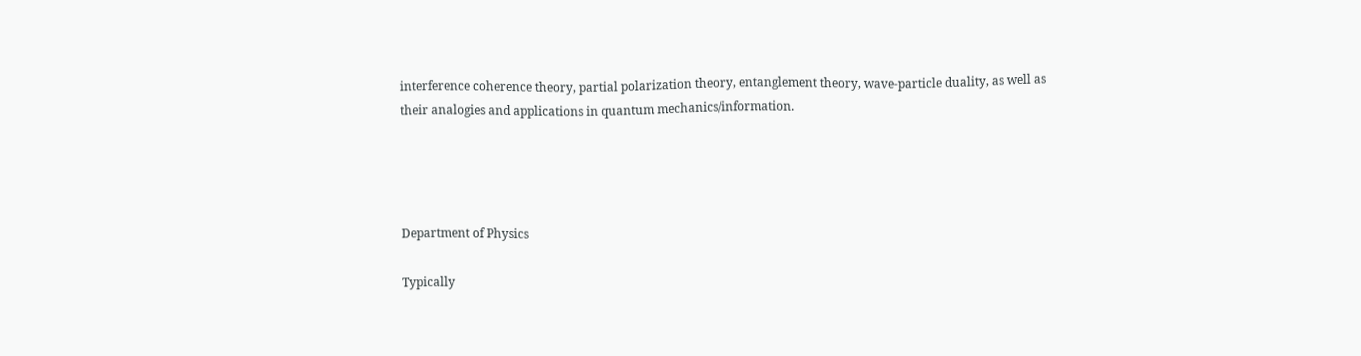interference coherence theory, partial polarization theory, entanglement theory, wave-particle duality, as well as their analogies and applications in quantum mechanics/information.




Department of Physics

Typically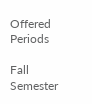Offered Periods

Fall Semester